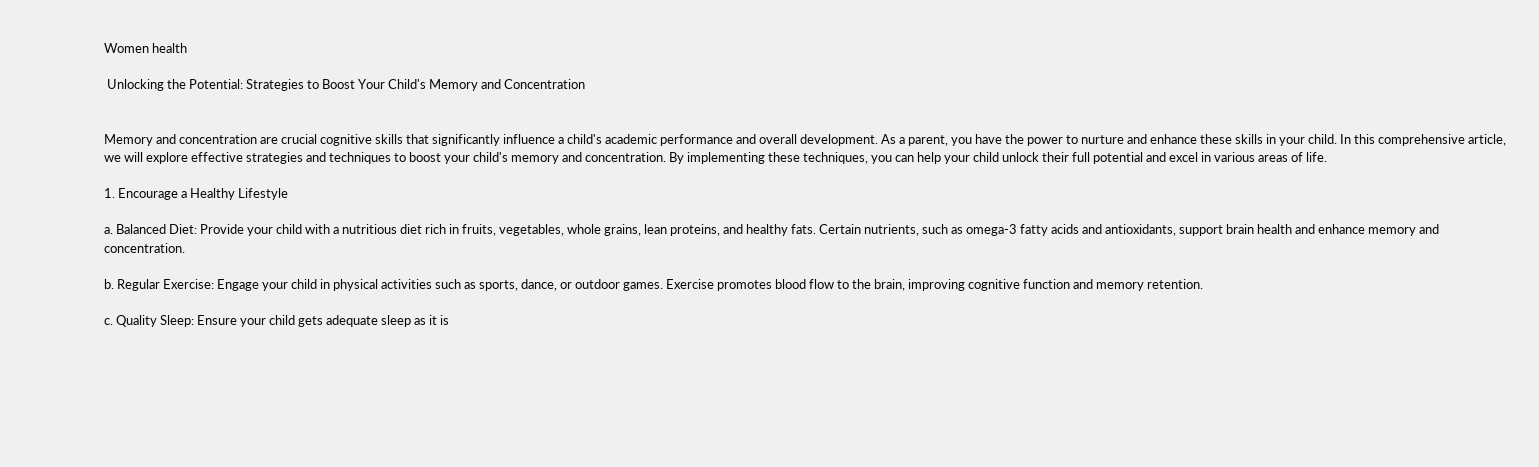Women health

 Unlocking the Potential: Strategies to Boost Your Child's Memory and Concentration


Memory and concentration are crucial cognitive skills that significantly influence a child's academic performance and overall development. As a parent, you have the power to nurture and enhance these skills in your child. In this comprehensive article, we will explore effective strategies and techniques to boost your child's memory and concentration. By implementing these techniques, you can help your child unlock their full potential and excel in various areas of life.

1. Encourage a Healthy Lifestyle

a. Balanced Diet: Provide your child with a nutritious diet rich in fruits, vegetables, whole grains, lean proteins, and healthy fats. Certain nutrients, such as omega-3 fatty acids and antioxidants, support brain health and enhance memory and concentration.

b. Regular Exercise: Engage your child in physical activities such as sports, dance, or outdoor games. Exercise promotes blood flow to the brain, improving cognitive function and memory retention.

c. Quality Sleep: Ensure your child gets adequate sleep as it is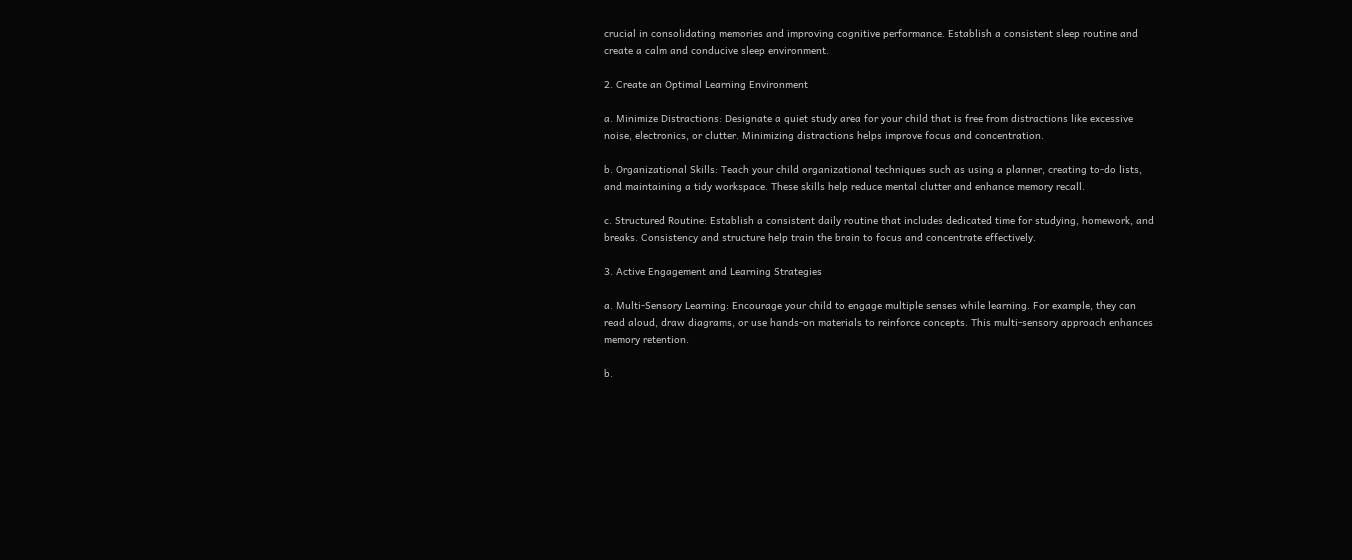crucial in consolidating memories and improving cognitive performance. Establish a consistent sleep routine and create a calm and conducive sleep environment.

2. Create an Optimal Learning Environment

a. Minimize Distractions: Designate a quiet study area for your child that is free from distractions like excessive noise, electronics, or clutter. Minimizing distractions helps improve focus and concentration.

b. Organizational Skills: Teach your child organizational techniques such as using a planner, creating to-do lists, and maintaining a tidy workspace. These skills help reduce mental clutter and enhance memory recall.

c. Structured Routine: Establish a consistent daily routine that includes dedicated time for studying, homework, and breaks. Consistency and structure help train the brain to focus and concentrate effectively.

3. Active Engagement and Learning Strategies

a. Multi-Sensory Learning: Encourage your child to engage multiple senses while learning. For example, they can read aloud, draw diagrams, or use hands-on materials to reinforce concepts. This multi-sensory approach enhances memory retention.

b.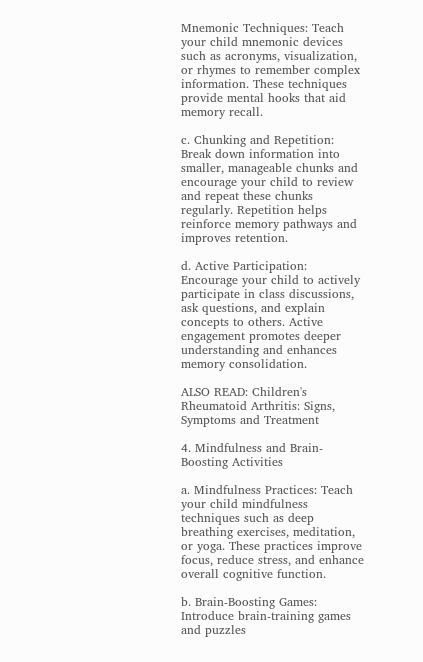Mnemonic Techniques: Teach your child mnemonic devices such as acronyms, visualization, or rhymes to remember complex information. These techniques provide mental hooks that aid memory recall.

c. Chunking and Repetition: Break down information into smaller, manageable chunks and encourage your child to review and repeat these chunks regularly. Repetition helps reinforce memory pathways and improves retention.

d. Active Participation: Encourage your child to actively participate in class discussions, ask questions, and explain concepts to others. Active engagement promotes deeper understanding and enhances memory consolidation.

ALSO READ: Children's Rheumatoid Arthritis: Signs, Symptoms and Treatment

4. Mindfulness and Brain-Boosting Activities

a. Mindfulness Practices: Teach your child mindfulness techniques such as deep breathing exercises, meditation, or yoga. These practices improve focus, reduce stress, and enhance overall cognitive function.

b. Brain-Boosting Games: Introduce brain-training games and puzzles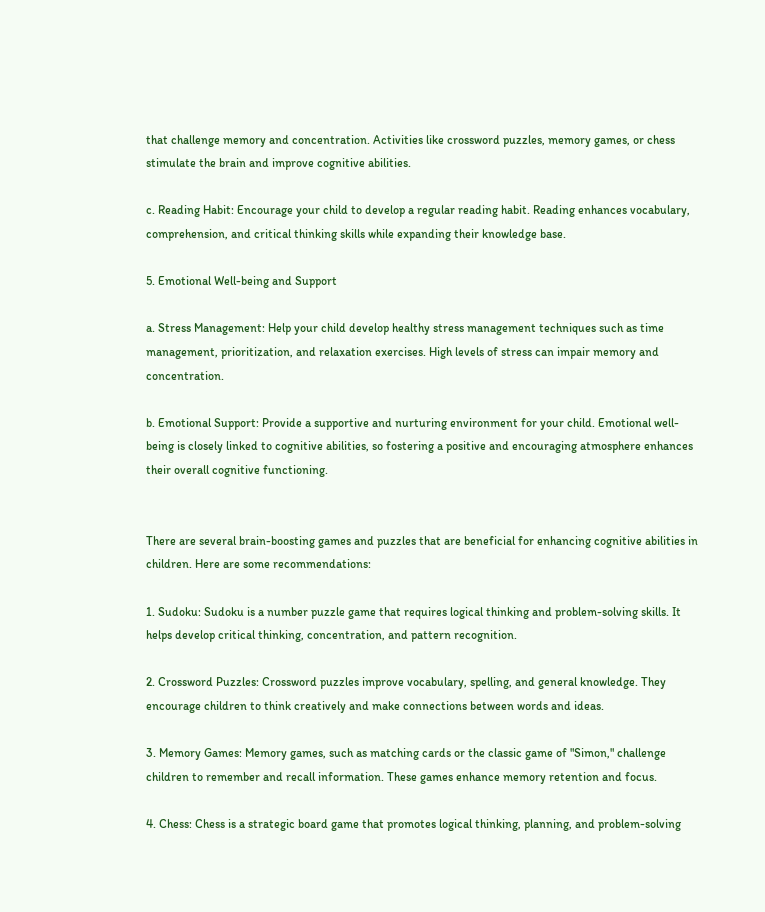that challenge memory and concentration. Activities like crossword puzzles, memory games, or chess stimulate the brain and improve cognitive abilities.

c. Reading Habit: Encourage your child to develop a regular reading habit. Reading enhances vocabulary, comprehension, and critical thinking skills while expanding their knowledge base.

5. Emotional Well-being and Support

a. Stress Management: Help your child develop healthy stress management techniques such as time management, prioritization, and relaxation exercises. High levels of stress can impair memory and concentration.

b. Emotional Support: Provide a supportive and nurturing environment for your child. Emotional well-being is closely linked to cognitive abilities, so fostering a positive and encouraging atmosphere enhances their overall cognitive functioning.


There are several brain-boosting games and puzzles that are beneficial for enhancing cognitive abilities in children. Here are some recommendations:

1. Sudoku: Sudoku is a number puzzle game that requires logical thinking and problem-solving skills. It helps develop critical thinking, concentration, and pattern recognition.

2. Crossword Puzzles: Crossword puzzles improve vocabulary, spelling, and general knowledge. They encourage children to think creatively and make connections between words and ideas.

3. Memory Games: Memory games, such as matching cards or the classic game of "Simon," challenge children to remember and recall information. These games enhance memory retention and focus.

4. Chess: Chess is a strategic board game that promotes logical thinking, planning, and problem-solving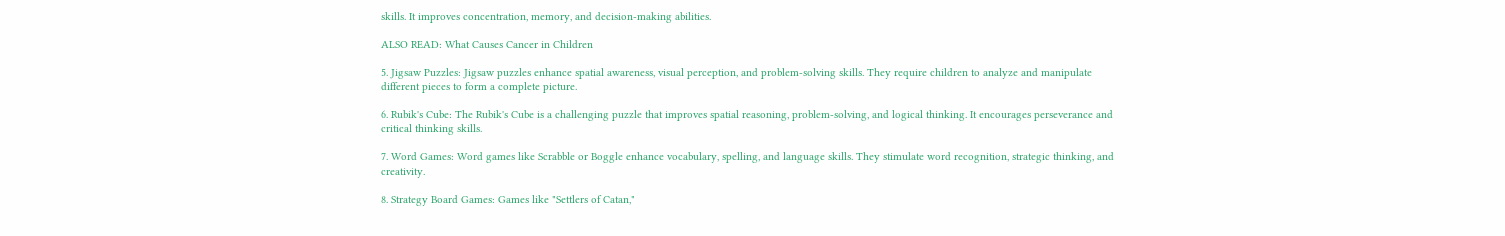skills. It improves concentration, memory, and decision-making abilities.

ALSO READ: What Causes Cancer in Children

5. Jigsaw Puzzles: Jigsaw puzzles enhance spatial awareness, visual perception, and problem-solving skills. They require children to analyze and manipulate different pieces to form a complete picture.

6. Rubik's Cube: The Rubik's Cube is a challenging puzzle that improves spatial reasoning, problem-solving, and logical thinking. It encourages perseverance and critical thinking skills.

7. Word Games: Word games like Scrabble or Boggle enhance vocabulary, spelling, and language skills. They stimulate word recognition, strategic thinking, and creativity.

8. Strategy Board Games: Games like "Settlers of Catan,"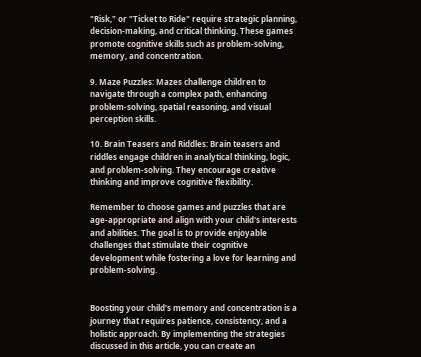"Risk," or "Ticket to Ride" require strategic planning, decision-making, and critical thinking. These games promote cognitive skills such as problem-solving, memory, and concentration.

9. Maze Puzzles: Mazes challenge children to navigate through a complex path, enhancing problem-solving, spatial reasoning, and visual perception skills.

10. Brain Teasers and Riddles: Brain teasers and riddles engage children in analytical thinking, logic, and problem-solving. They encourage creative thinking and improve cognitive flexibility.

Remember to choose games and puzzles that are age-appropriate and align with your child's interests and abilities. The goal is to provide enjoyable challenges that stimulate their cognitive development while fostering a love for learning and problem-solving.


Boosting your child's memory and concentration is a journey that requires patience, consistency, and a holistic approach. By implementing the strategies discussed in this article, you can create an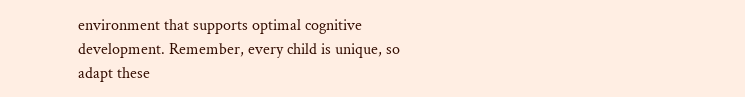environment that supports optimal cognitive development. Remember, every child is unique, so adapt these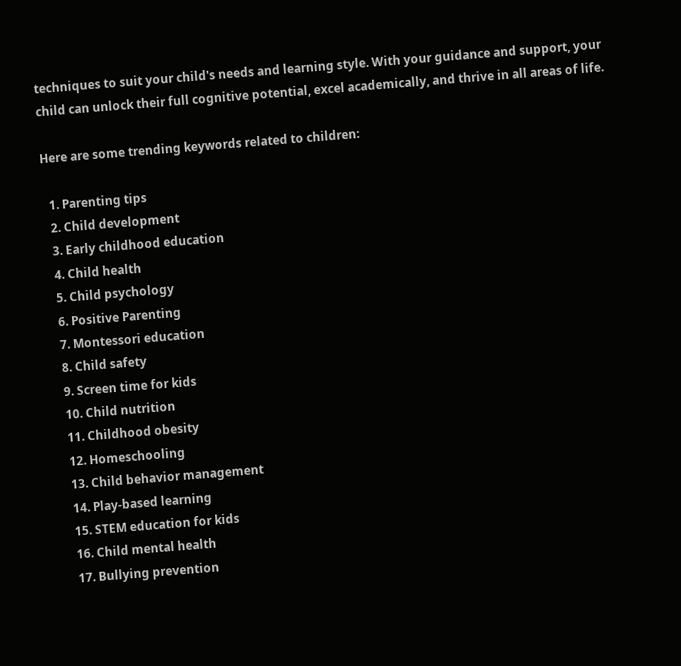techniques to suit your child's needs and learning style. With your guidance and support, your child can unlock their full cognitive potential, excel academically, and thrive in all areas of life.

Here are some trending keywords related to children:

  1. Parenting tips
  2. Child development
  3. Early childhood education
  4. Child health
  5. Child psychology
  6. Positive Parenting
  7. Montessori education
  8. Child safety
  9. Screen time for kids
  10. Child nutrition
  11. Childhood obesity
  12. Homeschooling
  13. Child behavior management
  14. Play-based learning
  15. STEM education for kids
  16. Child mental health
  17. Bullying prevention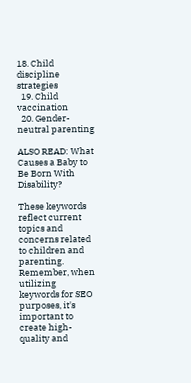18. Child discipline strategies
  19. Child vaccination
  20. Gender-neutral parenting

ALSO READ: What Causes a Baby to Be Born With Disability?

These keywords reflect current topics and concerns related to children and parenting. Remember, when utilizing keywords for SEO purposes, it's important to create high-quality and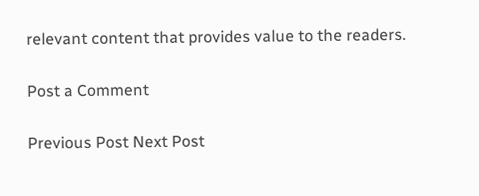relevant content that provides value to the readers.

Post a Comment

Previous Post Next Post